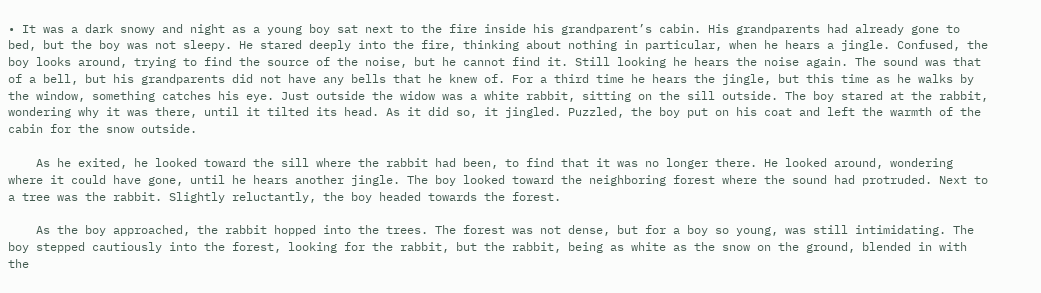• It was a dark snowy and night as a young boy sat next to the fire inside his grandparent’s cabin. His grandparents had already gone to bed, but the boy was not sleepy. He stared deeply into the fire, thinking about nothing in particular, when he hears a jingle. Confused, the boy looks around, trying to find the source of the noise, but he cannot find it. Still looking he hears the noise again. The sound was that of a bell, but his grandparents did not have any bells that he knew of. For a third time he hears the jingle, but this time as he walks by the window, something catches his eye. Just outside the widow was a white rabbit, sitting on the sill outside. The boy stared at the rabbit, wondering why it was there, until it tilted its head. As it did so, it jingled. Puzzled, the boy put on his coat and left the warmth of the cabin for the snow outside.

    As he exited, he looked toward the sill where the rabbit had been, to find that it was no longer there. He looked around, wondering where it could have gone, until he hears another jingle. The boy looked toward the neighboring forest where the sound had protruded. Next to a tree was the rabbit. Slightly reluctantly, the boy headed towards the forest.

    As the boy approached, the rabbit hopped into the trees. The forest was not dense, but for a boy so young, was still intimidating. The boy stepped cautiously into the forest, looking for the rabbit, but the rabbit, being as white as the snow on the ground, blended in with the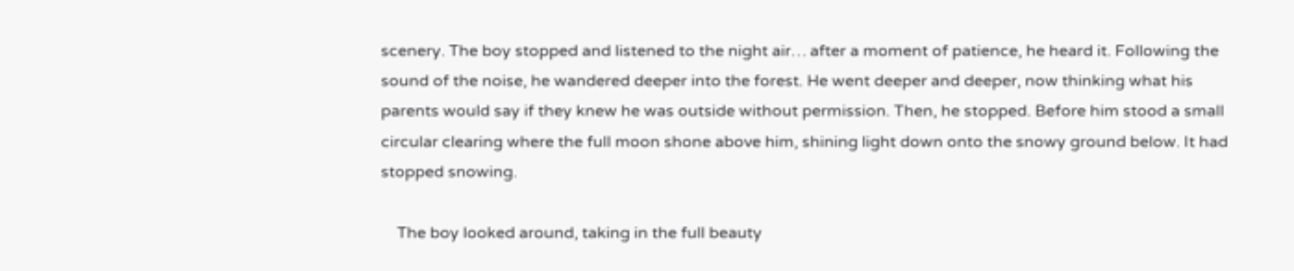scenery. The boy stopped and listened to the night air… after a moment of patience, he heard it. Following the sound of the noise, he wandered deeper into the forest. He went deeper and deeper, now thinking what his parents would say if they knew he was outside without permission. Then, he stopped. Before him stood a small circular clearing where the full moon shone above him, shining light down onto the snowy ground below. It had stopped snowing.

    The boy looked around, taking in the full beauty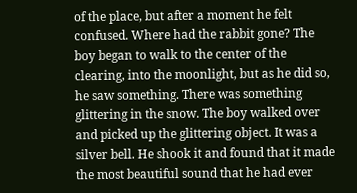of the place, but after a moment he felt confused. Where had the rabbit gone? The boy began to walk to the center of the clearing, into the moonlight, but as he did so, he saw something. There was something glittering in the snow. The boy walked over and picked up the glittering object. It was a silver bell. He shook it and found that it made the most beautiful sound that he had ever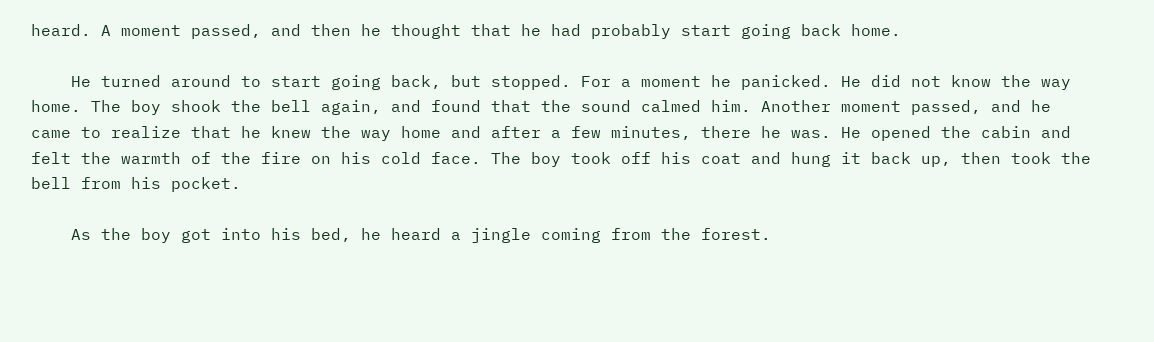heard. A moment passed, and then he thought that he had probably start going back home.

    He turned around to start going back, but stopped. For a moment he panicked. He did not know the way home. The boy shook the bell again, and found that the sound calmed him. Another moment passed, and he came to realize that he knew the way home and after a few minutes, there he was. He opened the cabin and felt the warmth of the fire on his cold face. The boy took off his coat and hung it back up, then took the bell from his pocket.

    As the boy got into his bed, he heard a jingle coming from the forest.